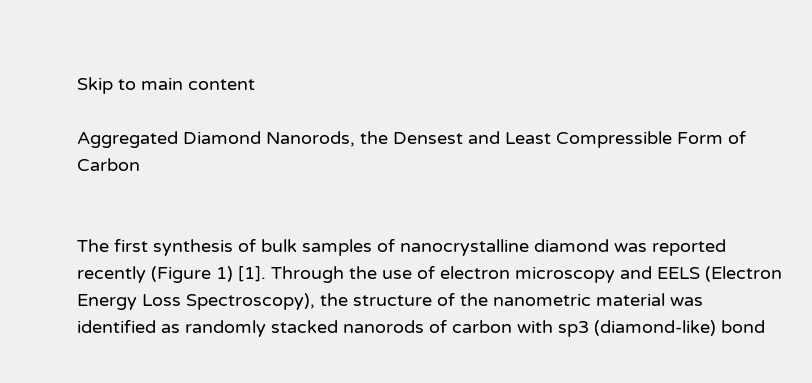Skip to main content

Aggregated Diamond Nanorods, the Densest and Least Compressible Form of Carbon


The first synthesis of bulk samples of nanocrystalline diamond was reported recently (Figure 1) [1]. Through the use of electron microscopy and EELS (Electron Energy Loss Spectroscopy), the structure of the nanometric material was identified as randomly stacked nanorods of carbon with sp3 (diamond-like) bond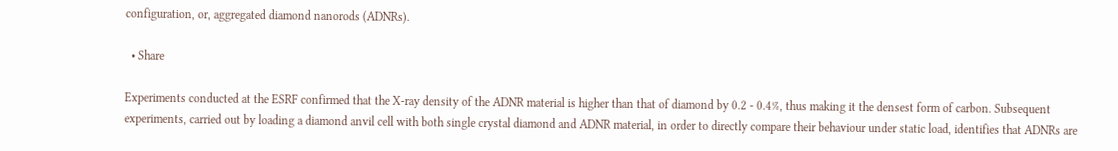configuration, or, aggregated diamond nanorods (ADNRs).

  • Share

Experiments conducted at the ESRF confirmed that the X-ray density of the ADNR material is higher than that of diamond by 0.2 - 0.4%, thus making it the densest form of carbon. Subsequent experiments, carried out by loading a diamond anvil cell with both single crystal diamond and ADNR material, in order to directly compare their behaviour under static load, identifies that ADNRs are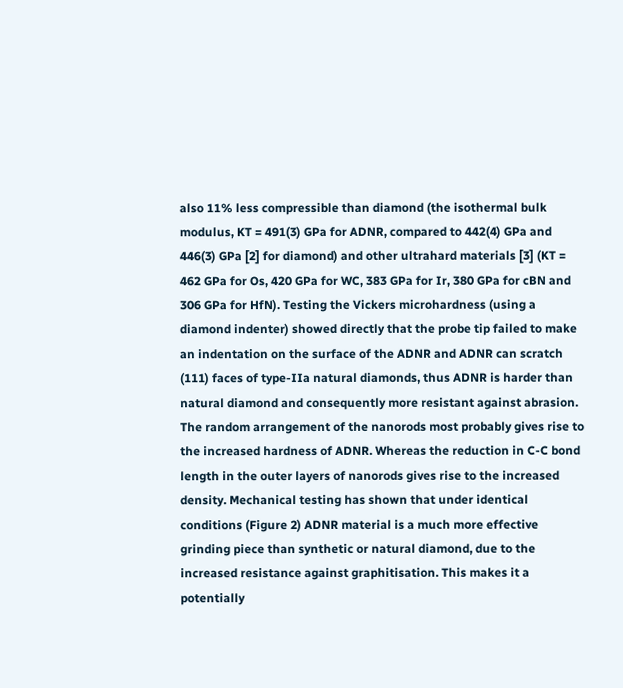also 11% less compressible than diamond (the isothermal bulk modulus, KT = 491(3) GPa for ADNR, compared to 442(4) GPa and 446(3) GPa [2] for diamond) and other ultrahard materials [3] (KT = 462 GPa for Os, 420 GPa for WC, 383 GPa for Ir, 380 GPa for cBN and 306 GPa for HfN). Testing the Vickers microhardness (using a diamond indenter) showed directly that the probe tip failed to make an indentation on the surface of the ADNR and ADNR can scratch (111) faces of type-IIa natural diamonds, thus ADNR is harder than natural diamond and consequently more resistant against abrasion. The random arrangement of the nanorods most probably gives rise to the increased hardness of ADNR. Whereas the reduction in C-C bond length in the outer layers of nanorods gives rise to the increased density. Mechanical testing has shown that under identical conditions (Figure 2) ADNR material is a much more effective grinding piece than synthetic or natural diamond, due to the increased resistance against graphitisation. This makes it a potentially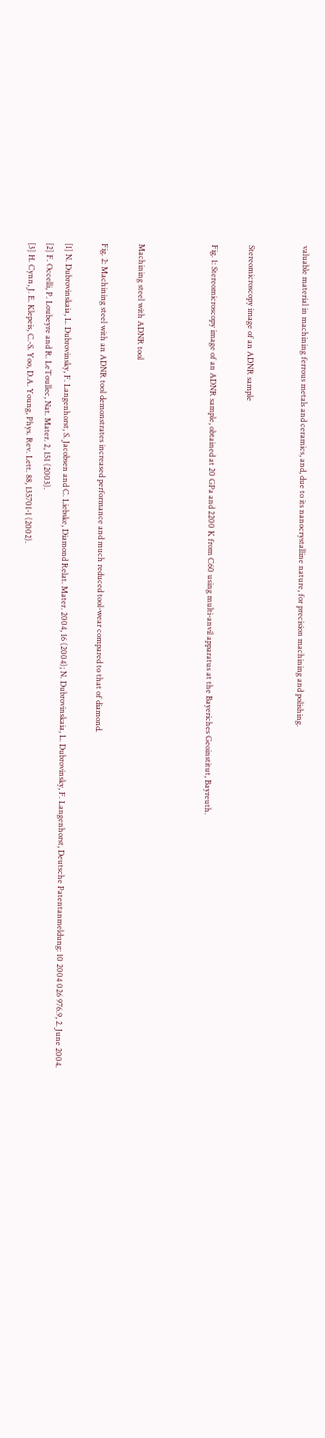valuable material in machining ferrous metals and ceramics, and, due to its nanocrystalline nature, for precision machining and polishing.


Stereomicroscopy image of an ADNR sample

Fig. 1: Stereomicroscopy image of an ADNR sample, obtained at 20 GPa and 2200 K from C60 using multi-anvil apparatus at the Bayeriches Geoinstitut, Bayreuth.



Machining steel with ADNR tool

Fig. 2: Machining steel with an ADNR tool demonstrates increased performance and much reduced tool-wear compared to that of diamond.

[1] N. Dubrovinskaia, L. Dubrovinsky, F. Langenhorst, S. Jacobsen and C. Liebske, Diamond Relat. Mater. 2004, 16 (2004); N. Dubrovinskaia, L. Dubrovinsky, F. Langenhorst, Deutsche Patentanmeldung: 10 2004 026 976.9, 2. June 2004.
[2] F. Occelli, P. Loubeyre and R. LeToullec, Nat. Mater. 2, 151 (2003).
[3] H. Cynn, J. E. Klepeis, C.-S. Yoo, D.A. Young, Phys. Rev. Lett. 88, 135701-1 (2002).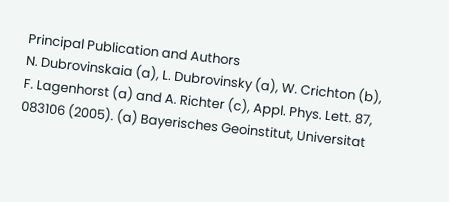Principal Publication and Authors
N. Dubrovinskaia (a), L. Dubrovinsky (a), W. Crichton (b), F. Lagenhorst (a) and A. Richter (c), Appl. Phys. Lett. 87, 083106 (2005). (a) Bayerisches Geoinstitut, Universitat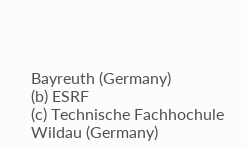Bayreuth (Germany)
(b) ESRF
(c) Technische Fachhochule Wildau (Germany)